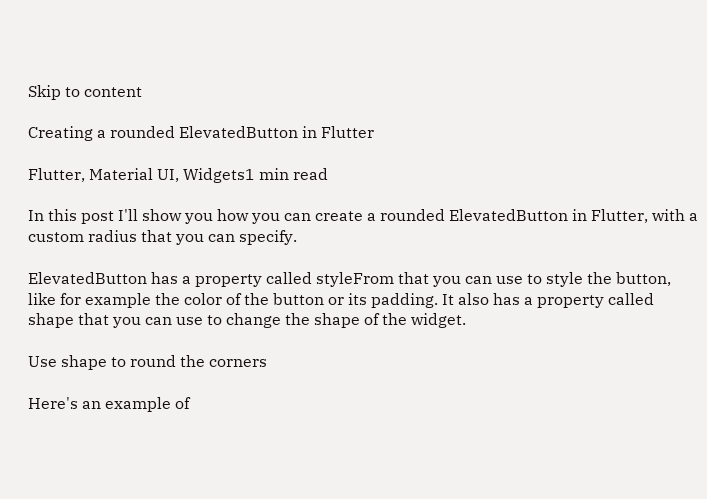Skip to content

Creating a rounded ElevatedButton in Flutter

Flutter, Material UI, Widgets1 min read

In this post I'll show you how you can create a rounded ElevatedButton in Flutter, with a custom radius that you can specify.

ElevatedButton has a property called styleFrom that you can use to style the button, like for example the color of the button or its padding. It also has a property called shape that you can use to change the shape of the widget.

Use shape to round the corners

Here's an example of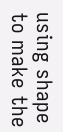using shape to make the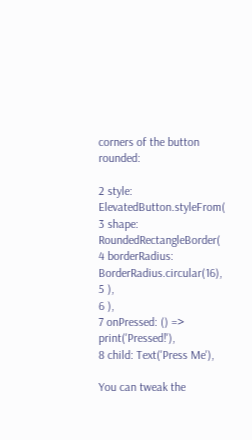corners of the button rounded:

2 style: ElevatedButton.styleFrom(
3 shape: RoundedRectangleBorder(
4 borderRadius: BorderRadius.circular(16),
5 ),
6 ),
7 onPressed: () => print('Pressed!'),
8 child: Text('Press Me'),

You can tweak the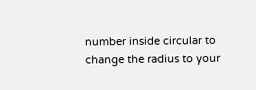number inside circular to change the radius to your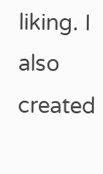liking. I also created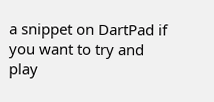a snippet on DartPad if you want to try and play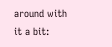around with it a bit: